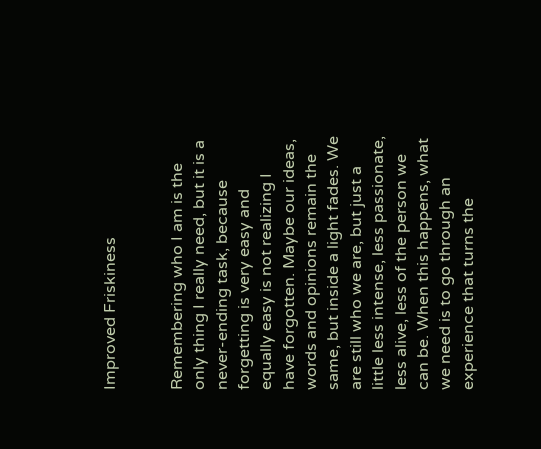Improved Friskiness


Remembering who I am is the only thing I really need, but it is a never-ending task, because forgetting is very easy and equally easy is not realizing I have forgotten. Maybe our ideas, words and opinions remain the same, but inside a light fades. We are still who we are, but just a little less intense, less passionate, less alive, less of the person we can be. When this happens, what we need is to go through an experience that turns the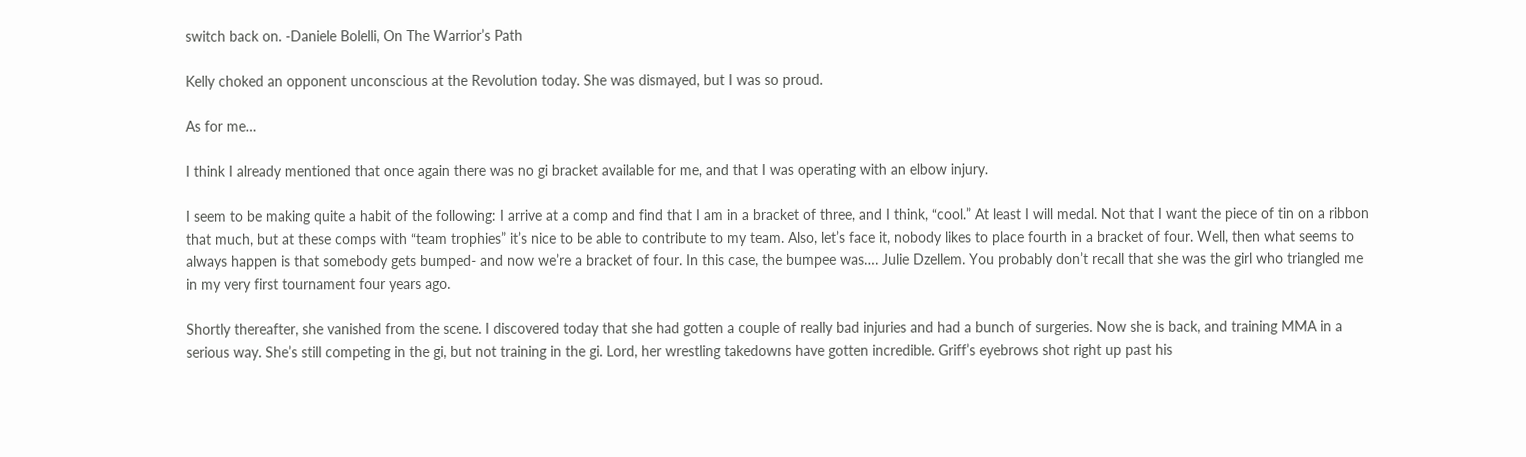switch back on. -Daniele Bolelli, On The Warrior’s Path

Kelly choked an opponent unconscious at the Revolution today. She was dismayed, but I was so proud.

As for me…

I think I already mentioned that once again there was no gi bracket available for me, and that I was operating with an elbow injury.

I seem to be making quite a habit of the following: I arrive at a comp and find that I am in a bracket of three, and I think, “cool.” At least I will medal. Not that I want the piece of tin on a ribbon that much, but at these comps with “team trophies” it’s nice to be able to contribute to my team. Also, let’s face it, nobody likes to place fourth in a bracket of four. Well, then what seems to always happen is that somebody gets bumped- and now we’re a bracket of four. In this case, the bumpee was…. Julie Dzellem. You probably don’t recall that she was the girl who triangled me in my very first tournament four years ago.

Shortly thereafter, she vanished from the scene. I discovered today that she had gotten a couple of really bad injuries and had a bunch of surgeries. Now she is back, and training MMA in a serious way. She’s still competing in the gi, but not training in the gi. Lord, her wrestling takedowns have gotten incredible. Griff’s eyebrows shot right up past his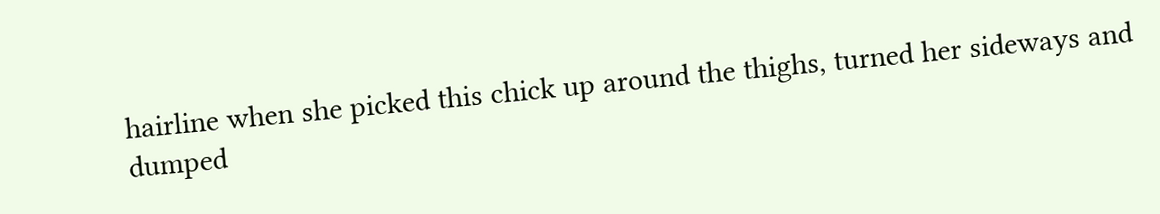hairline when she picked this chick up around the thighs, turned her sideways and dumped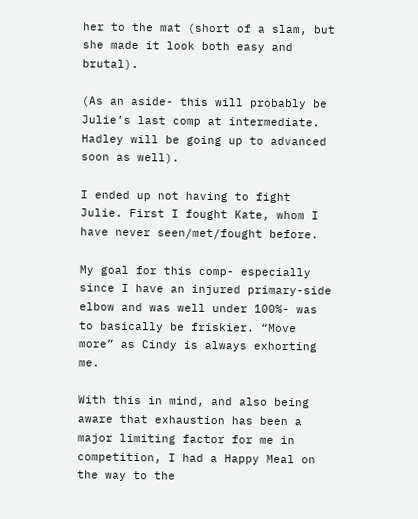her to the mat (short of a slam, but she made it look both easy and brutal).

(As an aside- this will probably be Julie’s last comp at intermediate. Hadley will be going up to advanced soon as well).

I ended up not having to fight Julie. First I fought Kate, whom I have never seen/met/fought before.

My goal for this comp- especially since I have an injured primary-side elbow and was well under 100%- was to basically be friskier. “Move more” as Cindy is always exhorting me.

With this in mind, and also being aware that exhaustion has been a major limiting factor for me in competition, I had a Happy Meal on the way to the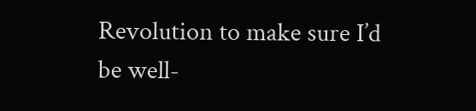Revolution to make sure I’d be well-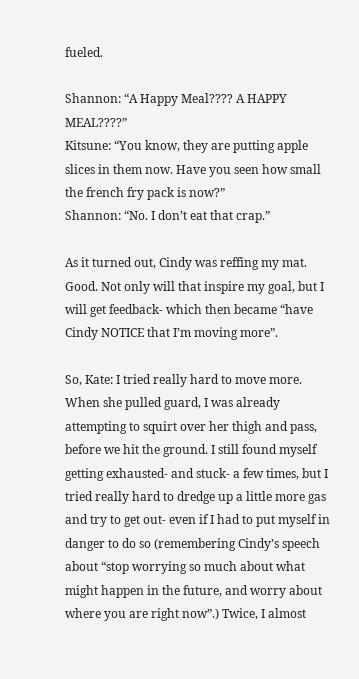fueled.

Shannon: “A Happy Meal???? A HAPPY MEAL????”
Kitsune: “You know, they are putting apple slices in them now. Have you seen how small the french fry pack is now?”
Shannon: “No. I don’t eat that crap.”

As it turned out, Cindy was reffing my mat. Good. Not only will that inspire my goal, but I will get feedback- which then became “have Cindy NOTICE that I’m moving more”.

So, Kate: I tried really hard to move more. When she pulled guard, I was already attempting to squirt over her thigh and pass, before we hit the ground. I still found myself getting exhausted- and stuck- a few times, but I tried really hard to dredge up a little more gas and try to get out- even if I had to put myself in danger to do so (remembering Cindy’s speech about “stop worrying so much about what might happen in the future, and worry about where you are right now”.) Twice, I almost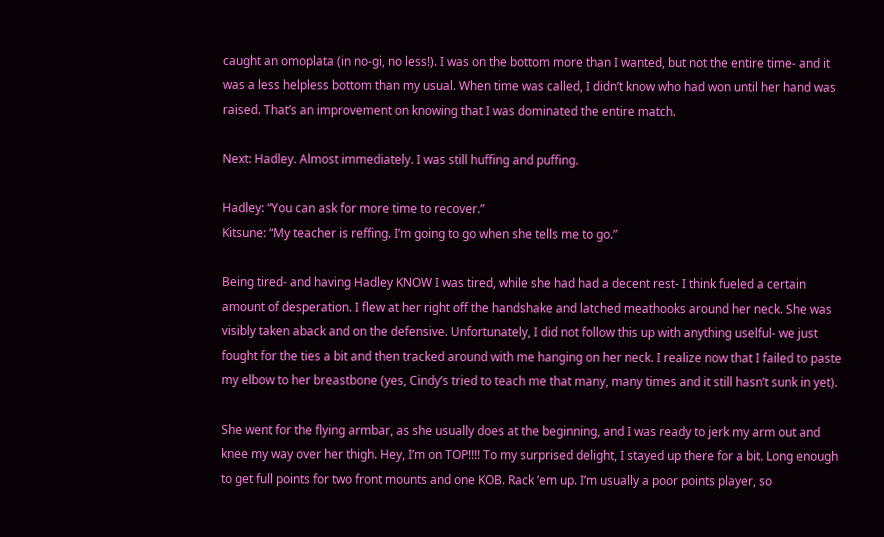caught an omoplata (in no-gi, no less!). I was on the bottom more than I wanted, but not the entire time- and it was a less helpless bottom than my usual. When time was called, I didn’t know who had won until her hand was raised. That’s an improvement on knowing that I was dominated the entire match.

Next: Hadley. Almost immediately. I was still huffing and puffing.

Hadley: “You can ask for more time to recover.”
Kitsune: “My teacher is reffing. I’m going to go when she tells me to go.”

Being tired- and having Hadley KNOW I was tired, while she had had a decent rest- I think fueled a certain amount of desperation. I flew at her right off the handshake and latched meathooks around her neck. She was visibly taken aback and on the defensive. Unfortunately, I did not follow this up with anything uselful- we just fought for the ties a bit and then tracked around with me hanging on her neck. I realize now that I failed to paste my elbow to her breastbone (yes, Cindy’s tried to teach me that many, many times and it still hasn’t sunk in yet).

She went for the flying armbar, as she usually does at the beginning, and I was ready to jerk my arm out and knee my way over her thigh. Hey, I’m on TOP!!!! To my surprised delight, I stayed up there for a bit. Long enough to get full points for two front mounts and one KOB. Rack ’em up. I’m usually a poor points player, so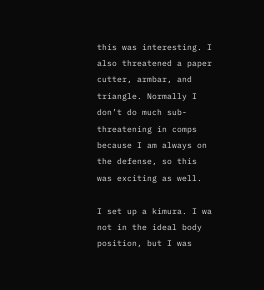this was interesting. I also threatened a paper cutter, armbar, and triangle. Normally I don’t do much sub-threatening in comps because I am always on the defense, so this was exciting as well.

I set up a kimura. I wa not in the ideal body position, but I was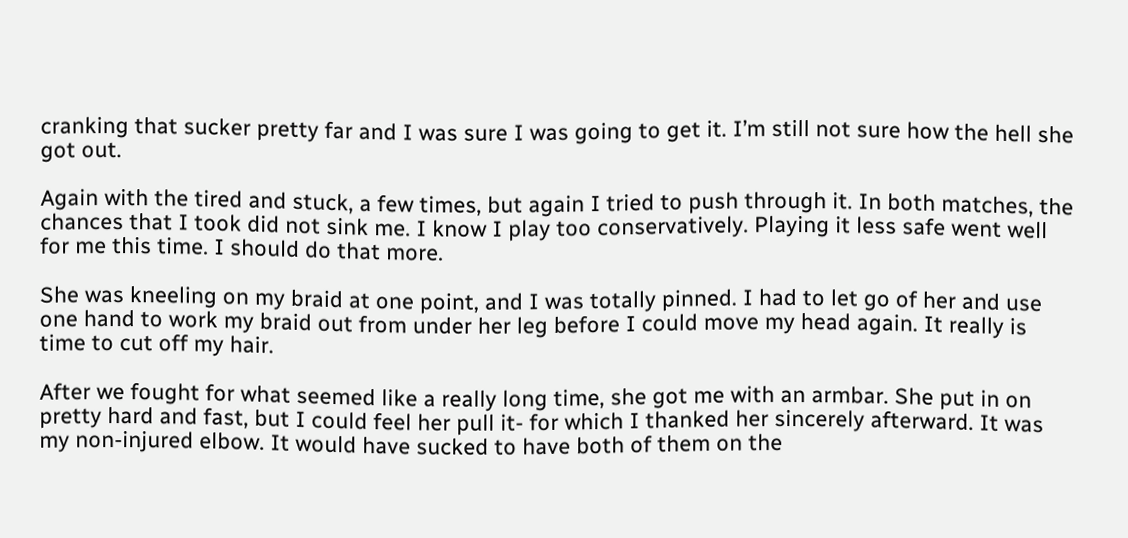cranking that sucker pretty far and I was sure I was going to get it. I’m still not sure how the hell she got out.

Again with the tired and stuck, a few times, but again I tried to push through it. In both matches, the chances that I took did not sink me. I know I play too conservatively. Playing it less safe went well for me this time. I should do that more.

She was kneeling on my braid at one point, and I was totally pinned. I had to let go of her and use one hand to work my braid out from under her leg before I could move my head again. It really is time to cut off my hair.

After we fought for what seemed like a really long time, she got me with an armbar. She put in on pretty hard and fast, but I could feel her pull it- for which I thanked her sincerely afterward. It was my non-injured elbow. It would have sucked to have both of them on the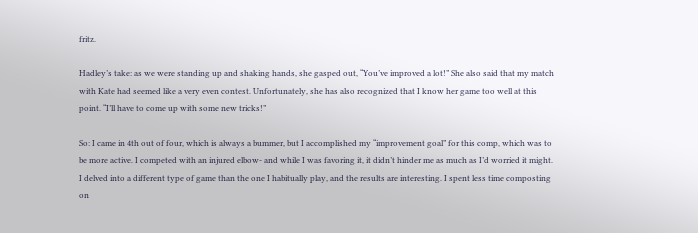fritz.

Hadley’s take: as we were standing up and shaking hands, she gasped out, “You’ve improved a lot!” She also said that my match with Kate had seemed like a very even contest. Unfortunately, she has also recognized that I know her game too well at this point. “I’ll have to come up with some new tricks!”

So: I came in 4th out of four, which is always a bummer, but I accomplished my “improvement goal” for this comp, which was to be more active. I competed with an injured elbow- and while I was favoring it, it didn’t hinder me as much as I’d worried it might. I delved into a different type of game than the one I habitually play, and the results are interesting. I spent less time composting on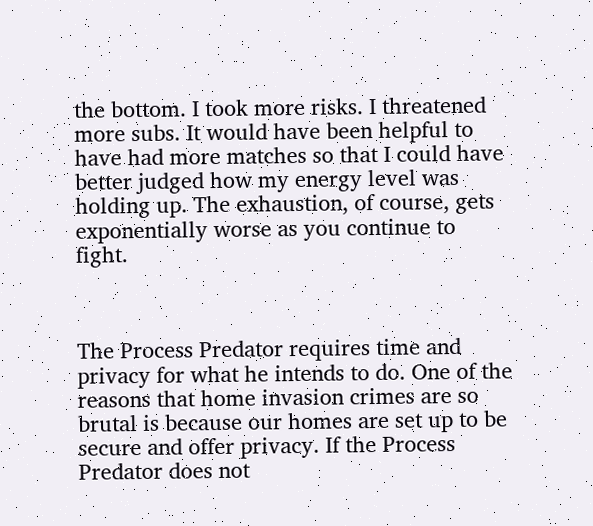the bottom. I took more risks. I threatened more subs. It would have been helpful to have had more matches so that I could have better judged how my energy level was holding up. The exhaustion, of course, gets exponentially worse as you continue to fight.



The Process Predator requires time and privacy for what he intends to do. One of the reasons that home invasion crimes are so brutal is because our homes are set up to be secure and offer privacy. If the Process Predator does not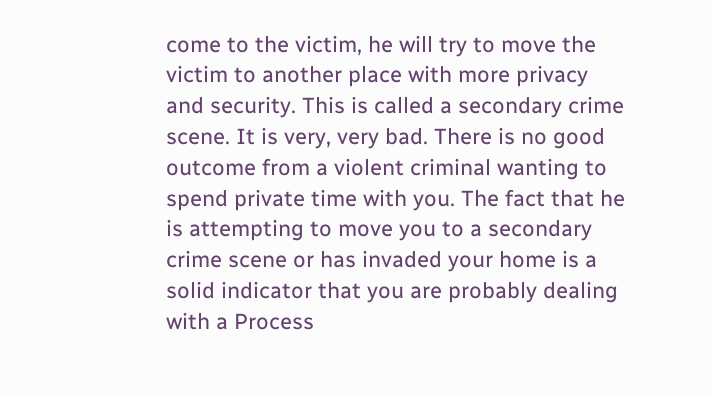come to the victim, he will try to move the victim to another place with more privacy and security. This is called a secondary crime scene. It is very, very bad. There is no good outcome from a violent criminal wanting to spend private time with you. The fact that he is attempting to move you to a secondary crime scene or has invaded your home is a solid indicator that you are probably dealing with a Process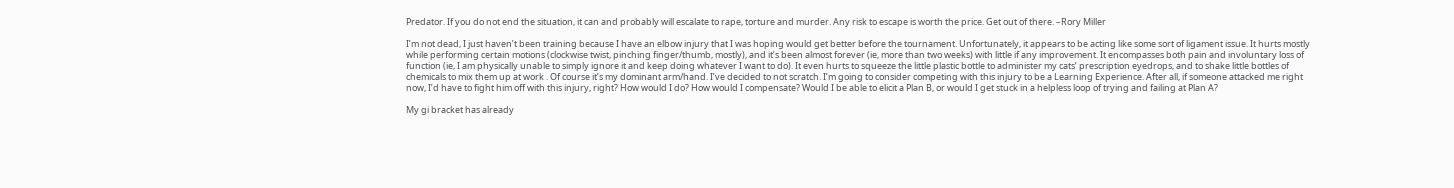Predator. If you do not end the situation, it can and probably will escalate to rape, torture and murder. Any risk to escape is worth the price. Get out of there. –Rory Miller

I’m not dead, I just haven’t been training because I have an elbow injury that I was hoping would get better before the tournament. Unfortunately, it appears to be acting like some sort of ligament issue. It hurts mostly while performing certain motions (clockwise twist, pinching finger/thumb, mostly), and it’s been almost forever (ie, more than two weeks) with little if any improvement. It encompasses both pain and involuntary loss of function (ie, I am physically unable to simply ignore it and keep doing whatever I want to do). It even hurts to squeeze the little plastic bottle to administer my cats’ prescription eyedrops, and to shake little bottles of chemicals to mix them up at work . Of course it’s my dominant arm/hand. I’ve decided to not scratch. I’m going to consider competing with this injury to be a Learning Experience. After all, if someone attacked me right now, I’d have to fight him off with this injury, right? How would I do? How would I compensate? Would I be able to elicit a Plan B, or would I get stuck in a helpless loop of trying and failing at Plan A?

My gi bracket has already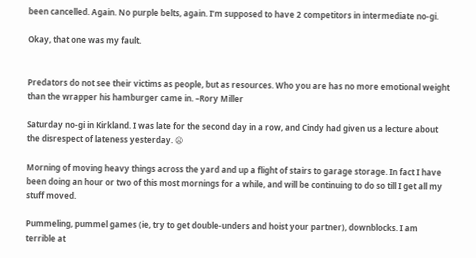been cancelled. Again. No purple belts, again. I’m supposed to have 2 competitors in intermediate no-gi.

Okay, that one was my fault.


Predators do not see their victims as people, but as resources. Who you are has no more emotional weight than the wrapper his hamburger came in. –Rory Miller

Saturday no-gi in Kirkland. I was late for the second day in a row, and Cindy had given us a lecture about the disrespect of lateness yesterday. 😦

Morning of moving heavy things across the yard and up a flight of stairs to garage storage. In fact I have been doing an hour or two of this most mornings for a while, and will be continuing to do so till I get all my stuff moved.

Pummeling, pummel games (ie, try to get double-unders and hoist your partner), downblocks. I am terrible at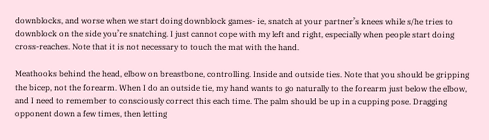downblocks, and worse when we start doing downblock games- ie, snatch at your partner’s knees while s/he tries to downblock on the side you’re snatching. I just cannot cope with my left and right, especially when people start doing cross-reaches. Note that it is not necessary to touch the mat with the hand.

Meathooks behind the head, elbow on breastbone, controlling. Inside and outside ties. Note that you should be gripping the bicep, not the forearm. When I do an outside tie, my hand wants to go naturally to the forearm just below the elbow, and I need to remember to consciously correct this each time. The palm should be up in a cupping pose. Dragging opponent down a few times, then letting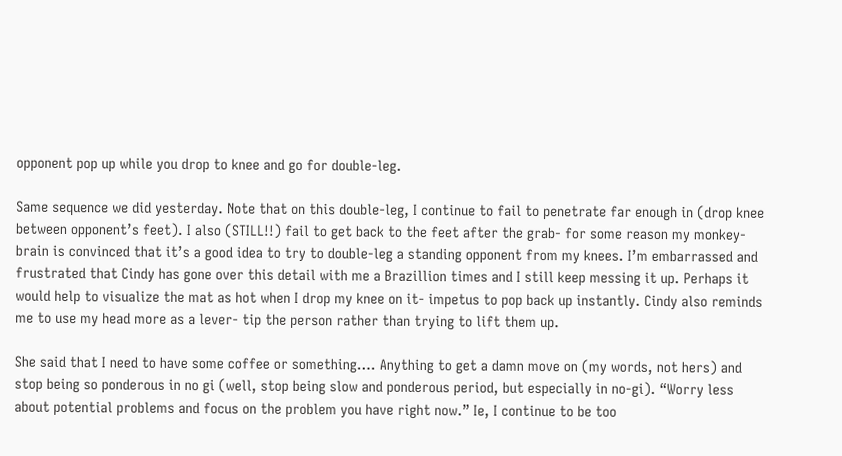opponent pop up while you drop to knee and go for double-leg.

Same sequence we did yesterday. Note that on this double-leg, I continue to fail to penetrate far enough in (drop knee between opponent’s feet). I also (STILL!!) fail to get back to the feet after the grab- for some reason my monkey-brain is convinced that it’s a good idea to try to double-leg a standing opponent from my knees. I’m embarrassed and frustrated that Cindy has gone over this detail with me a Brazillion times and I still keep messing it up. Perhaps it would help to visualize the mat as hot when I drop my knee on it- impetus to pop back up instantly. Cindy also reminds me to use my head more as a lever- tip the person rather than trying to lift them up.

She said that I need to have some coffee or something…. Anything to get a damn move on (my words, not hers) and stop being so ponderous in no gi (well, stop being slow and ponderous period, but especially in no-gi). “Worry less about potential problems and focus on the problem you have right now.” Ie, I continue to be too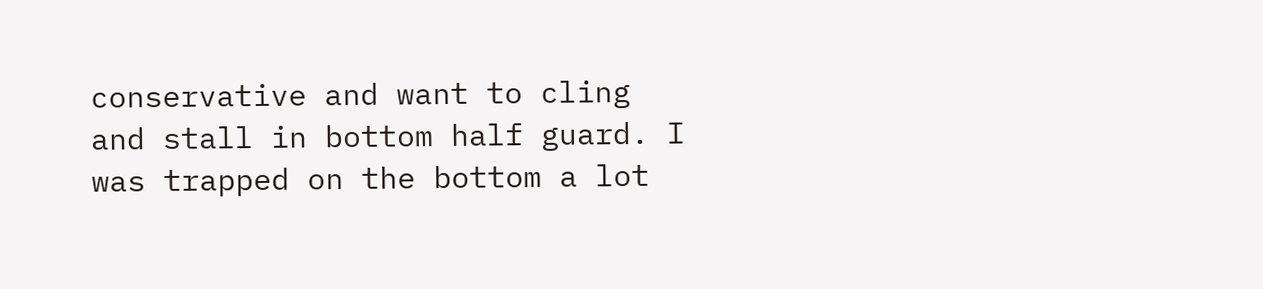conservative and want to cling and stall in bottom half guard. I was trapped on the bottom a lot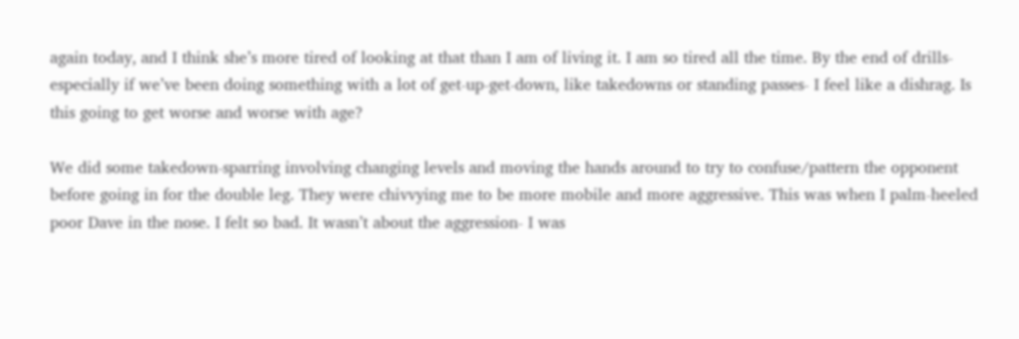again today, and I think she’s more tired of looking at that than I am of living it. I am so tired all the time. By the end of drills- especially if we’ve been doing something with a lot of get-up-get-down, like takedowns or standing passes- I feel like a dishrag. Is this going to get worse and worse with age?

We did some takedown-sparring involving changing levels and moving the hands around to try to confuse/pattern the opponent before going in for the double leg. They were chivvying me to be more mobile and more aggressive. This was when I palm-heeled poor Dave in the nose. I felt so bad. It wasn’t about the aggression- I was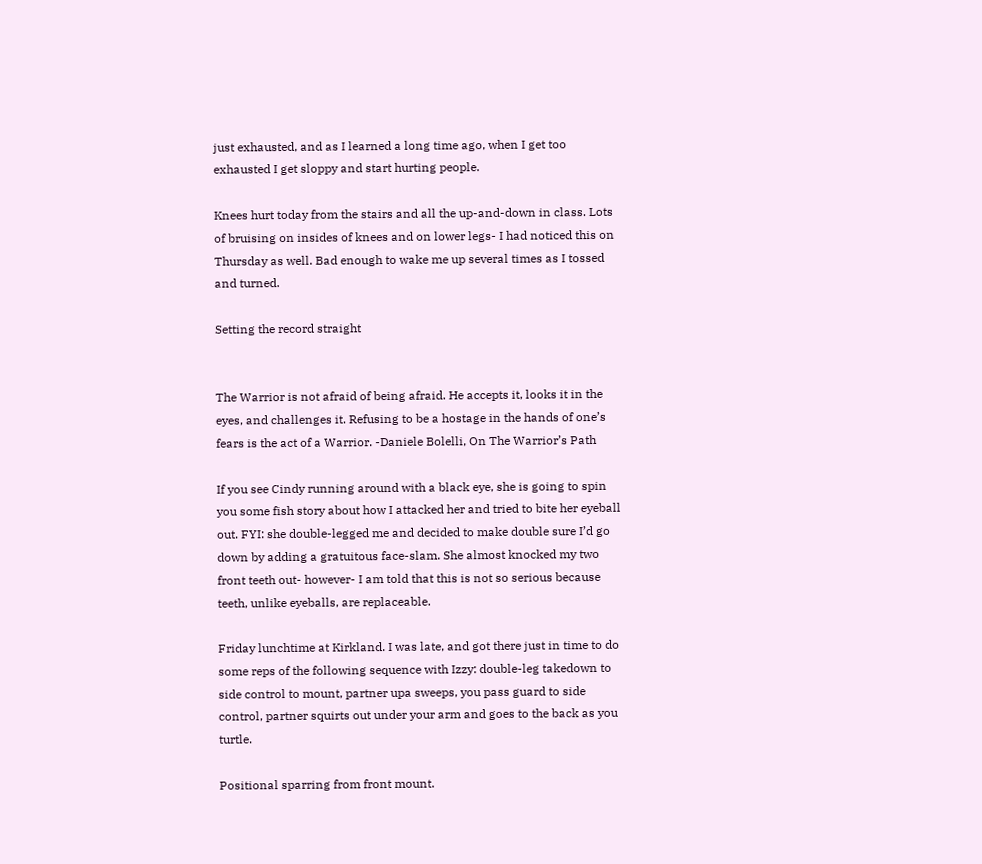just exhausted, and as I learned a long time ago, when I get too exhausted I get sloppy and start hurting people.

Knees hurt today from the stairs and all the up-and-down in class. Lots of bruising on insides of knees and on lower legs- I had noticed this on Thursday as well. Bad enough to wake me up several times as I tossed and turned.

Setting the record straight


The Warrior is not afraid of being afraid. He accepts it, looks it in the eyes, and challenges it. Refusing to be a hostage in the hands of one’s fears is the act of a Warrior. -Daniele Bolelli, On The Warrior’s Path

If you see Cindy running around with a black eye, she is going to spin you some fish story about how I attacked her and tried to bite her eyeball out. FYI: she double-legged me and decided to make double sure I’d go down by adding a gratuitous face-slam. She almost knocked my two front teeth out- however- I am told that this is not so serious because teeth, unlike eyeballs, are replaceable.

Friday lunchtime at Kirkland. I was late, and got there just in time to do some reps of the following sequence with Izzy: double-leg takedown to side control to mount, partner upa sweeps, you pass guard to side control, partner squirts out under your arm and goes to the back as you turtle.

Positional sparring from front mount.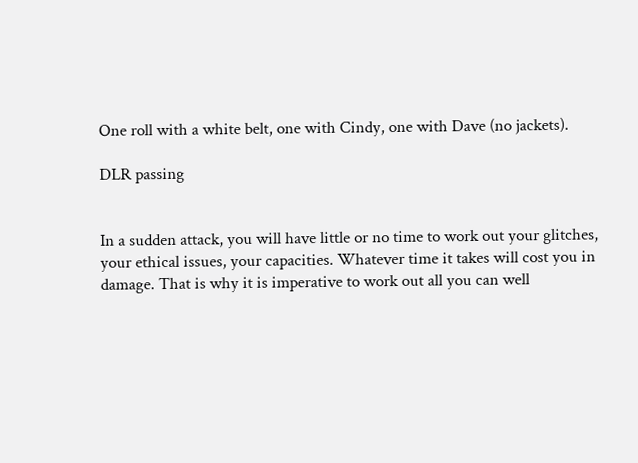One roll with a white belt, one with Cindy, one with Dave (no jackets).

DLR passing


In a sudden attack, you will have little or no time to work out your glitches, your ethical issues, your capacities. Whatever time it takes will cost you in damage. That is why it is imperative to work out all you can well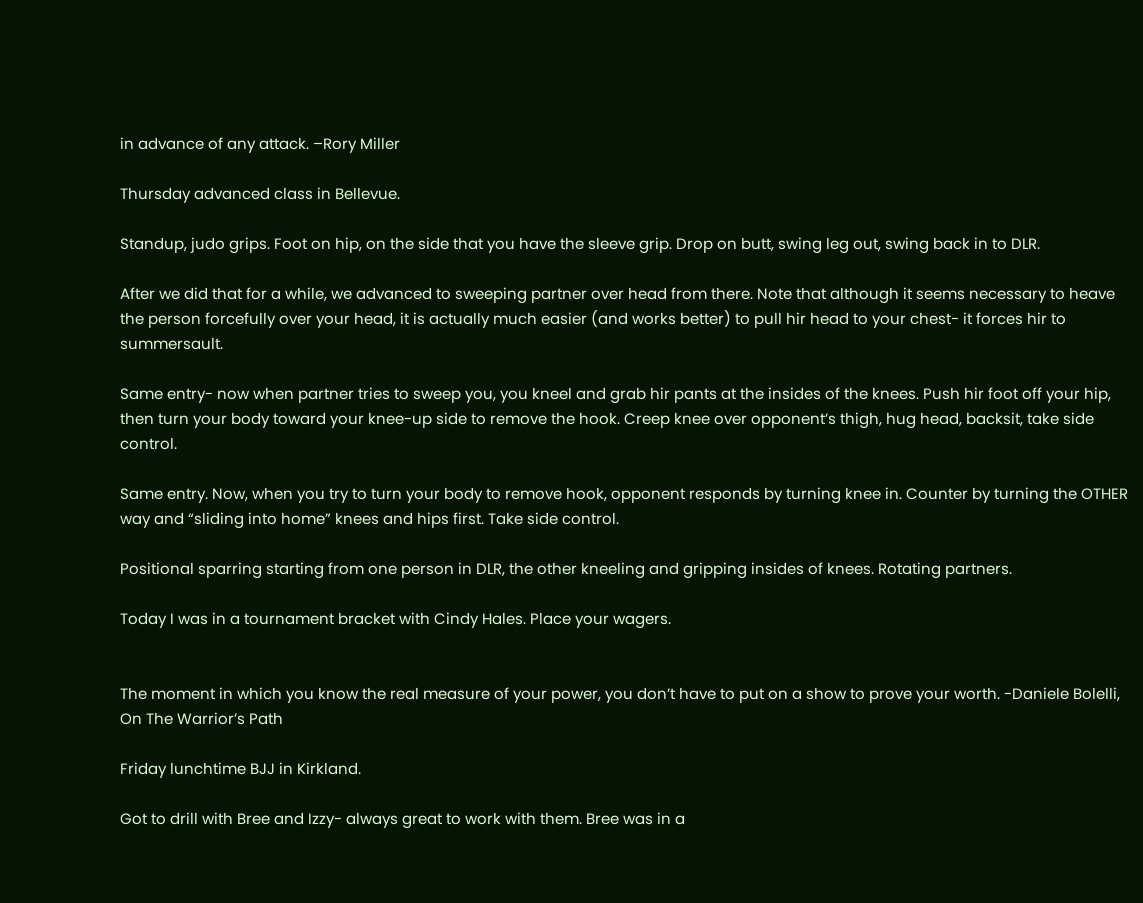in advance of any attack. –Rory Miller

Thursday advanced class in Bellevue.

Standup, judo grips. Foot on hip, on the side that you have the sleeve grip. Drop on butt, swing leg out, swing back in to DLR.

After we did that for a while, we advanced to sweeping partner over head from there. Note that although it seems necessary to heave the person forcefully over your head, it is actually much easier (and works better) to pull hir head to your chest- it forces hir to summersault.

Same entry- now when partner tries to sweep you, you kneel and grab hir pants at the insides of the knees. Push hir foot off your hip, then turn your body toward your knee-up side to remove the hook. Creep knee over opponent’s thigh, hug head, backsit, take side control.

Same entry. Now, when you try to turn your body to remove hook, opponent responds by turning knee in. Counter by turning the OTHER way and “sliding into home” knees and hips first. Take side control.

Positional sparring starting from one person in DLR, the other kneeling and gripping insides of knees. Rotating partners.

Today I was in a tournament bracket with Cindy Hales. Place your wagers.


The moment in which you know the real measure of your power, you don’t have to put on a show to prove your worth. -Daniele Bolelli, On The Warrior’s Path

Friday lunchtime BJJ in Kirkland.

Got to drill with Bree and Izzy- always great to work with them. Bree was in a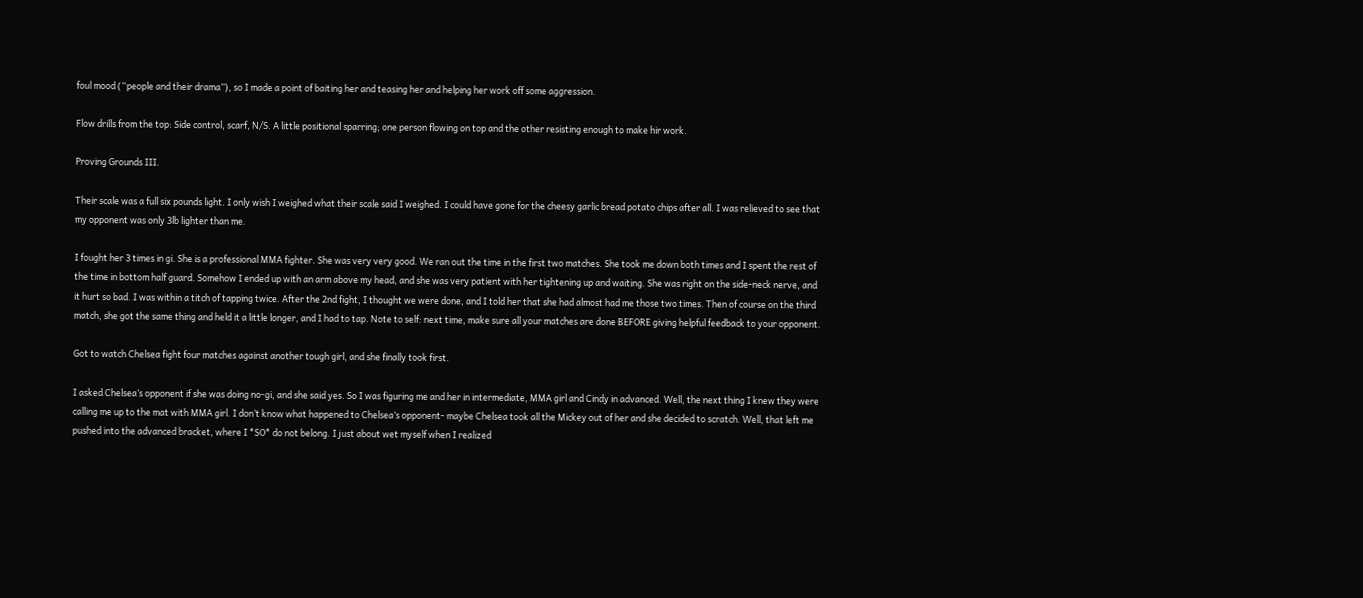foul mood (“people and their drama”), so I made a point of baiting her and teasing her and helping her work off some aggression.

Flow drills from the top: Side control, scarf, N/S. A little positional sparring; one person flowing on top and the other resisting enough to make hir work.

Proving Grounds III.

Their scale was a full six pounds light. I only wish I weighed what their scale said I weighed. I could have gone for the cheesy garlic bread potato chips after all. I was relieved to see that my opponent was only 3lb lighter than me.

I fought her 3 times in gi. She is a professional MMA fighter. She was very very good. We ran out the time in the first two matches. She took me down both times and I spent the rest of the time in bottom half guard. Somehow I ended up with an arm above my head, and she was very patient with her tightening up and waiting. She was right on the side-neck nerve, and it hurt so bad. I was within a titch of tapping twice. After the 2nd fight, I thought we were done, and I told her that she had almost had me those two times. Then of course on the third match, she got the same thing and held it a little longer, and I had to tap. Note to self: next time, make sure all your matches are done BEFORE giving helpful feedback to your opponent.

Got to watch Chelsea fight four matches against another tough girl, and she finally took first.

I asked Chelsea’s opponent if she was doing no-gi, and she said yes. So I was figuring me and her in intermediate, MMA girl and Cindy in advanced. Well, the next thing I knew they were calling me up to the mat with MMA girl. I don’t know what happened to Chelsea’s opponent- maybe Chelsea took all the Mickey out of her and she decided to scratch. Well, that left me pushed into the advanced bracket, where I *SO* do not belong. I just about wet myself when I realized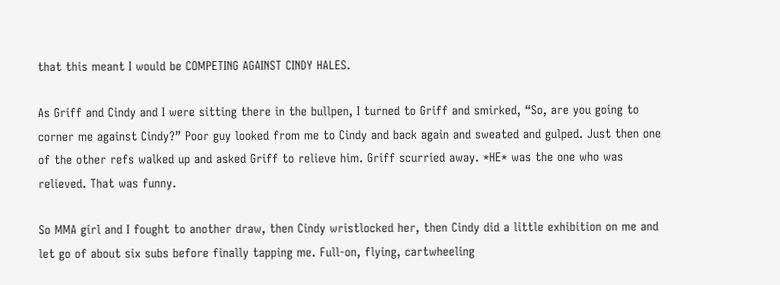that this meant I would be COMPETING AGAINST CINDY HALES.

As Griff and Cindy and I were sitting there in the bullpen, I turned to Griff and smirked, “So, are you going to corner me against Cindy?” Poor guy looked from me to Cindy and back again and sweated and gulped. Just then one of the other refs walked up and asked Griff to relieve him. Griff scurried away. *HE* was the one who was relieved. That was funny.

So MMA girl and I fought to another draw, then Cindy wristlocked her, then Cindy did a little exhibition on me and let go of about six subs before finally tapping me. Full-on, flying, cartwheeling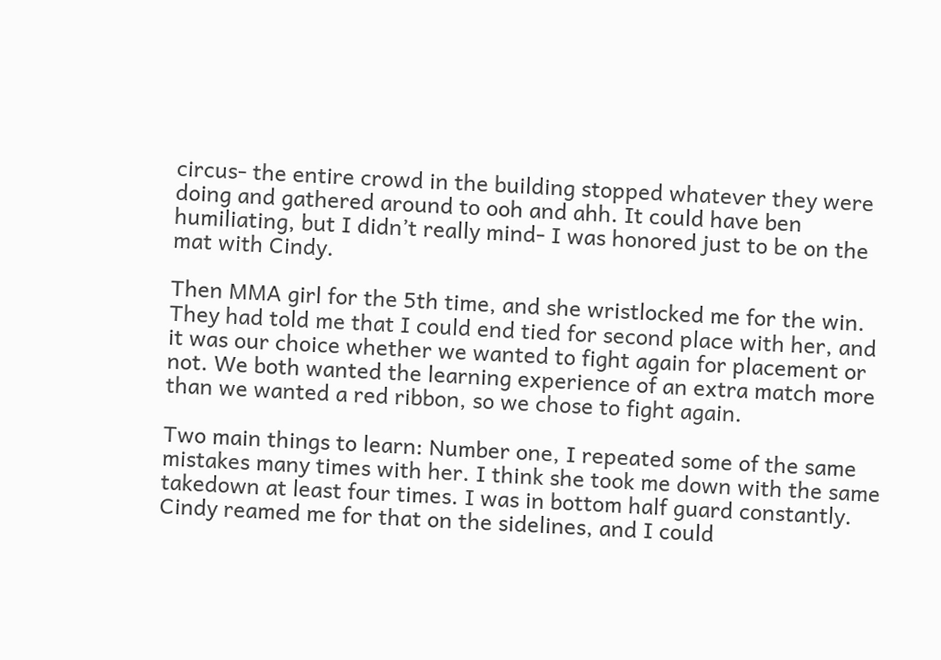circus- the entire crowd in the building stopped whatever they were doing and gathered around to ooh and ahh. It could have ben humiliating, but I didn’t really mind- I was honored just to be on the mat with Cindy.

Then MMA girl for the 5th time, and she wristlocked me for the win. They had told me that I could end tied for second place with her, and it was our choice whether we wanted to fight again for placement or not. We both wanted the learning experience of an extra match more than we wanted a red ribbon, so we chose to fight again.

Two main things to learn: Number one, I repeated some of the same mistakes many times with her. I think she took me down with the same takedown at least four times. I was in bottom half guard constantly. Cindy reamed me for that on the sidelines, and I could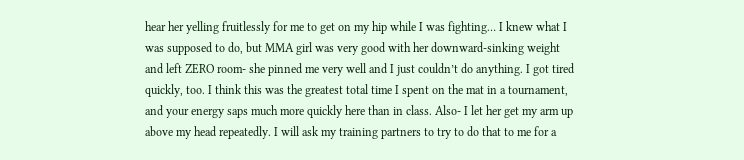hear her yelling fruitlessly for me to get on my hip while I was fighting… I knew what I was supposed to do, but MMA girl was very good with her downward-sinking weight and left ZERO room- she pinned me very well and I just couldn’t do anything. I got tired quickly, too. I think this was the greatest total time I spent on the mat in a tournament, and your energy saps much more quickly here than in class. Also- I let her get my arm up above my head repeatedly. I will ask my training partners to try to do that to me for a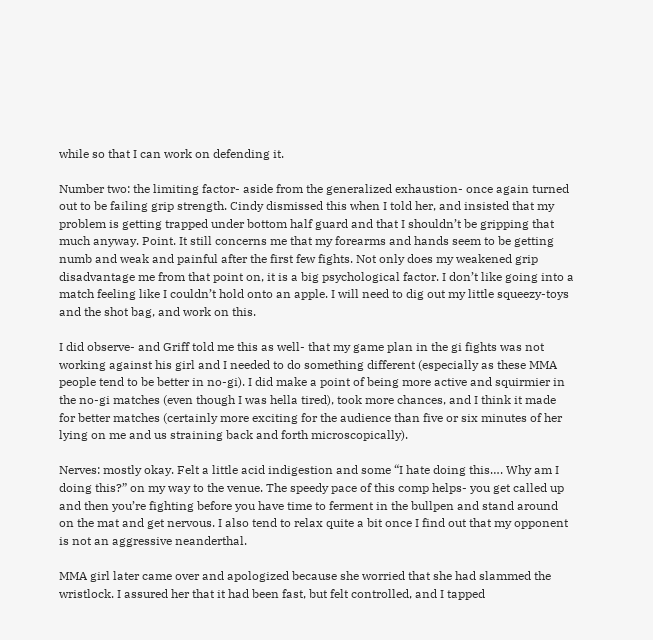while so that I can work on defending it.

Number two: the limiting factor- aside from the generalized exhaustion- once again turned out to be failing grip strength. Cindy dismissed this when I told her, and insisted that my problem is getting trapped under bottom half guard and that I shouldn’t be gripping that much anyway. Point. It still concerns me that my forearms and hands seem to be getting numb and weak and painful after the first few fights. Not only does my weakened grip disadvantage me from that point on, it is a big psychological factor. I don’t like going into a match feeling like I couldn’t hold onto an apple. I will need to dig out my little squeezy-toys and the shot bag, and work on this.

I did observe- and Griff told me this as well- that my game plan in the gi fights was not working against his girl and I needed to do something different (especially as these MMA people tend to be better in no-gi). I did make a point of being more active and squirmier in the no-gi matches (even though I was hella tired), took more chances, and I think it made for better matches (certainly more exciting for the audience than five or six minutes of her lying on me and us straining back and forth microscopically).

Nerves: mostly okay. Felt a little acid indigestion and some “I hate doing this…. Why am I doing this?” on my way to the venue. The speedy pace of this comp helps- you get called up and then you’re fighting before you have time to ferment in the bullpen and stand around on the mat and get nervous. I also tend to relax quite a bit once I find out that my opponent is not an aggressive neanderthal.

MMA girl later came over and apologized because she worried that she had slammed the wristlock. I assured her that it had been fast, but felt controlled, and I tapped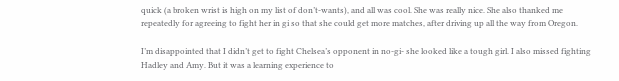quick (a broken wrist is high on my list of don’t-wants), and all was cool. She was really nice. She also thanked me repeatedly for agreeing to fight her in gi so that she could get more matches, after driving up all the way from Oregon.

I’m disappointed that I didn’t get to fight Chelsea’s opponent in no-gi- she looked like a tough girl. I also missed fighting Hadley and Amy. But it was a learning experience to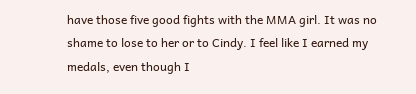have those five good fights with the MMA girl. It was no shame to lose to her or to Cindy. I feel like I earned my medals, even though I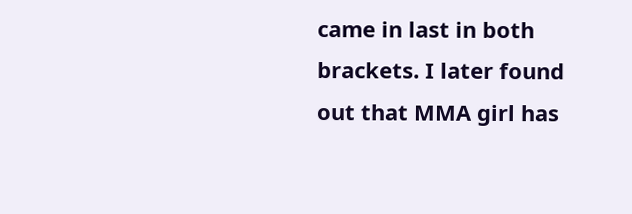came in last in both brackets. I later found out that MMA girl has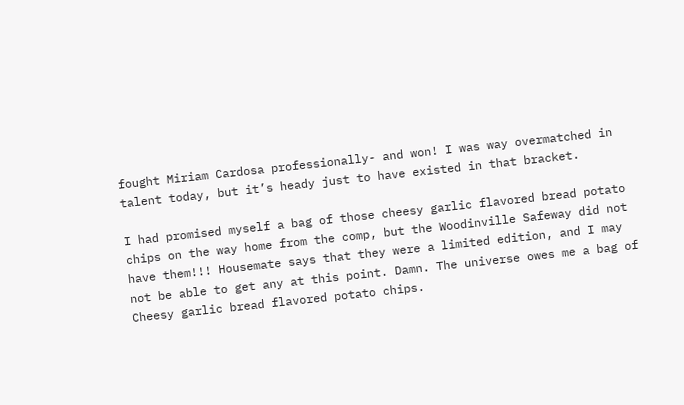fought Miriam Cardosa professionally- and won! I was way overmatched in talent today, but it’s heady just to have existed in that bracket.

I had promised myself a bag of those cheesy garlic flavored bread potato chips on the way home from the comp, but the Woodinville Safeway did not have them!!! Housemate says that they were a limited edition, and I may not be able to get any at this point. Damn. The universe owes me a bag of Cheesy garlic bread flavored potato chips.